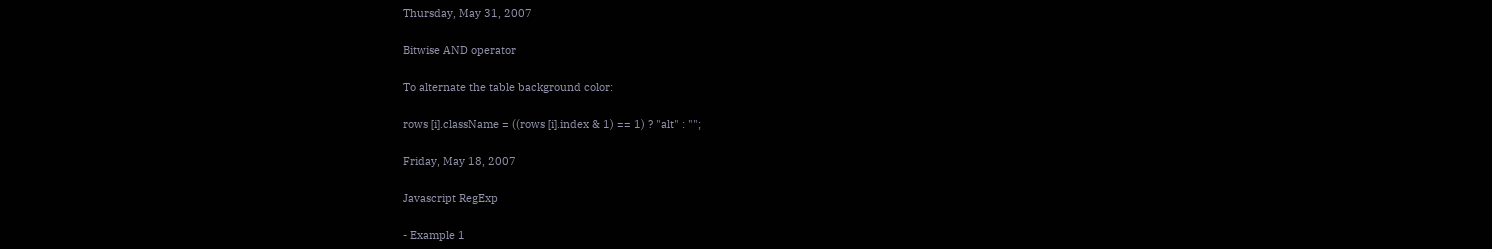Thursday, May 31, 2007

Bitwise AND operator

To alternate the table background color:

rows [i].className = ((rows [i].index & 1) == 1) ? "alt" : "";

Friday, May 18, 2007

Javascript RegExp

- Example 1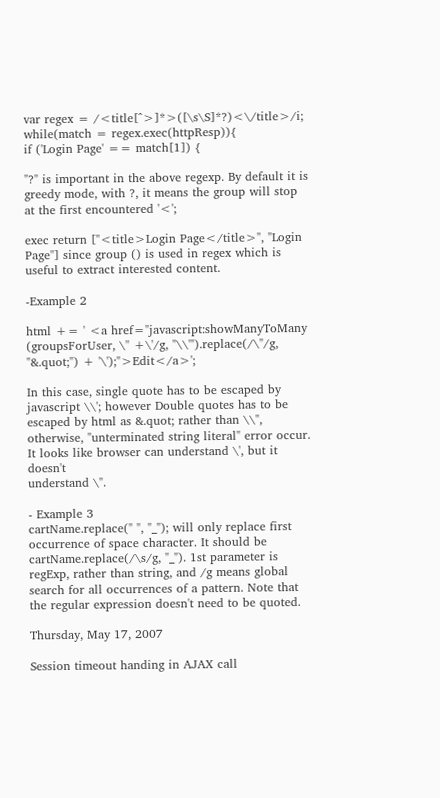var regex = /<title[^>]*>([\s\S]*?)<\/title>/i;
while(match = regex.exec(httpResp)){
if ('Login Page' == match[1]) {

"?" is important in the above regexp. By default it is greedy mode, with ?, it means the group will stop at the first encountered '<';

exec return ["<title>Login Page</title>", "Login Page"] since group () is used in regex which is useful to extract interested content.

-Example 2

html += ' <a href="javascript:showManyToMany (groupsForUser, \'' +\'/g, "\\'").replace(/\"/g, "&.quot;") + '\');">Edit</a>';

In this case, single quote has to be escaped by javascript \\'; however Double quotes has to be escaped by html as &.quot; rather than \\", otherwise, "unterminated string literal" error occur. It looks like browser can understand \', but it doesn't
understand \".

- Example 3
cartName.replace(" ", "_"); will only replace first occurrence of space character. It should be cartName.replace(/\s/g, "_"). 1st parameter is regExp, rather than string, and /g means global search for all occurrences of a pattern. Note that the regular expression doesn't need to be quoted.

Thursday, May 17, 2007

Session timeout handing in AJAX call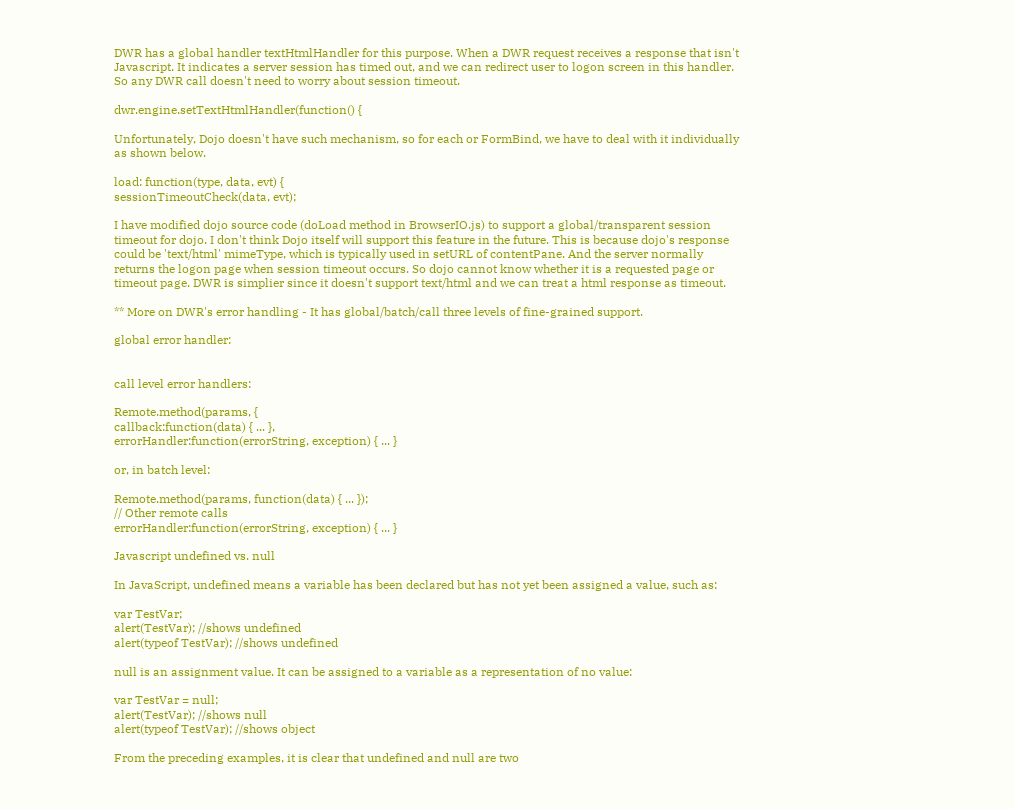DWR has a global handler textHtmlHandler for this purpose. When a DWR request receives a response that isn't Javascript. It indicates a server session has timed out, and we can redirect user to logon screen in this handler. So any DWR call doesn't need to worry about session timeout.

dwr.engine.setTextHtmlHandler(function() {

Unfortunately, Dojo doesn't have such mechanism, so for each or FormBind, we have to deal with it individually as shown below.

load: function(type, data, evt) {
sessionTimeoutCheck(data, evt);

I have modified dojo source code (doLoad method in BrowserIO.js) to support a global/transparent session timeout for dojo. I don't think Dojo itself will support this feature in the future. This is because dojo's response could be 'text/html' mimeType, which is typically used in setURL of contentPane. And the server normally returns the logon page when session timeout occurs. So dojo cannot know whether it is a requested page or timeout page. DWR is simplier since it doesn't support text/html and we can treat a html response as timeout.

** More on DWR's error handling - It has global/batch/call three levels of fine-grained support.

global error handler:


call level error handlers:

Remote.method(params, {
callback:function(data) { ... },
errorHandler:function(errorString, exception) { ... }

or, in batch level:

Remote.method(params, function(data) { ... });
// Other remote calls
errorHandler:function(errorString, exception) { ... }

Javascript undefined vs. null

In JavaScript, undefined means a variable has been declared but has not yet been assigned a value, such as:

var TestVar;
alert(TestVar); //shows undefined
alert(typeof TestVar); //shows undefined

null is an assignment value. It can be assigned to a variable as a representation of no value:

var TestVar = null;
alert(TestVar); //shows null
alert(typeof TestVar); //shows object

From the preceding examples, it is clear that undefined and null are two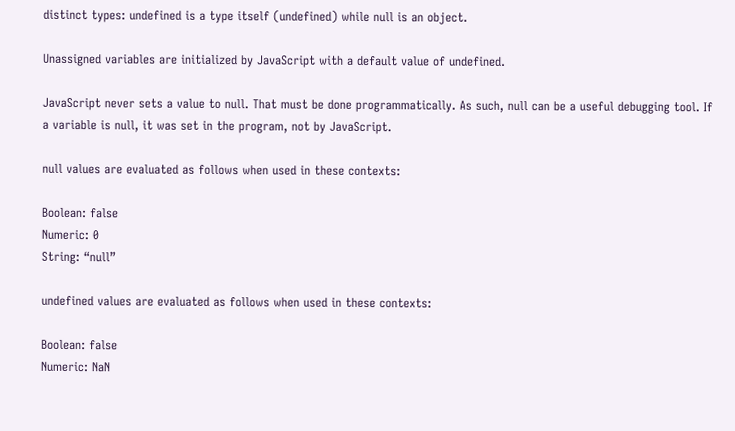distinct types: undefined is a type itself (undefined) while null is an object.

Unassigned variables are initialized by JavaScript with a default value of undefined.

JavaScript never sets a value to null. That must be done programmatically. As such, null can be a useful debugging tool. If a variable is null, it was set in the program, not by JavaScript.

null values are evaluated as follows when used in these contexts:

Boolean: false
Numeric: 0
String: “null”

undefined values are evaluated as follows when used in these contexts:

Boolean: false
Numeric: NaN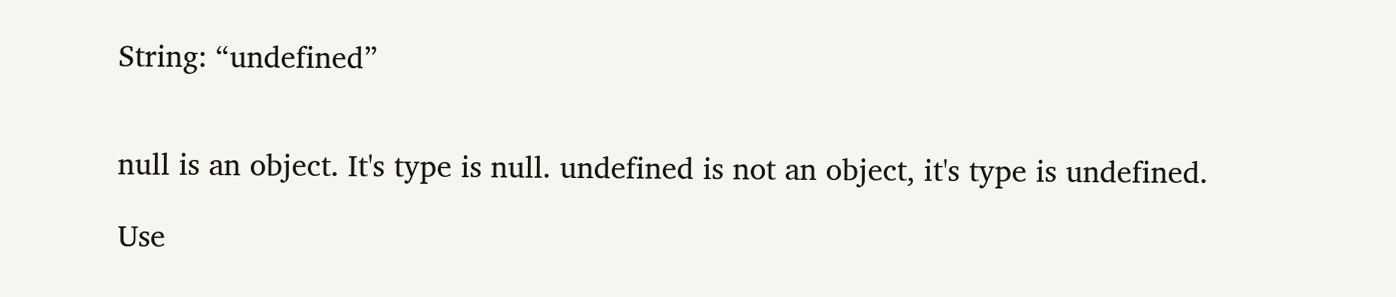String: “undefined”


null is an object. It's type is null. undefined is not an object, it's type is undefined.

Use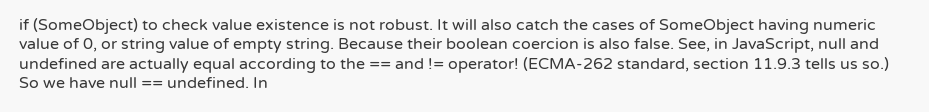if (SomeObject) to check value existence is not robust. It will also catch the cases of SomeObject having numeric value of 0, or string value of empty string. Because their boolean coercion is also false. See, in JavaScript, null and undefined are actually equal according to the == and != operator! (ECMA-262 standard, section 11.9.3 tells us so.) So we have null == undefined. In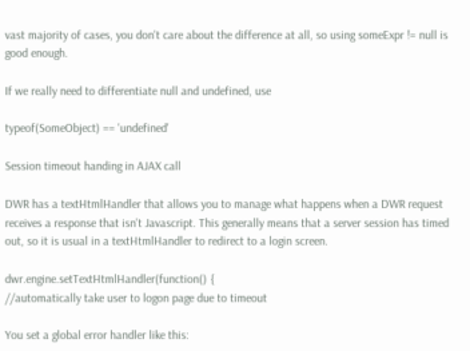vast majority of cases, you don't care about the difference at all, so using someExpr != null is good enough.

If we really need to differentiate null and undefined, use

typeof(SomeObject) == 'undefined'

Session timeout handing in AJAX call

DWR has a textHtmlHandler that allows you to manage what happens when a DWR request receives a response that isn't Javascript. This generally means that a server session has timed out, so it is usual in a textHtmlHandler to redirect to a login screen.

dwr.engine.setTextHtmlHandler(function() {
//automatically take user to logon page due to timeout

You set a global error handler like this: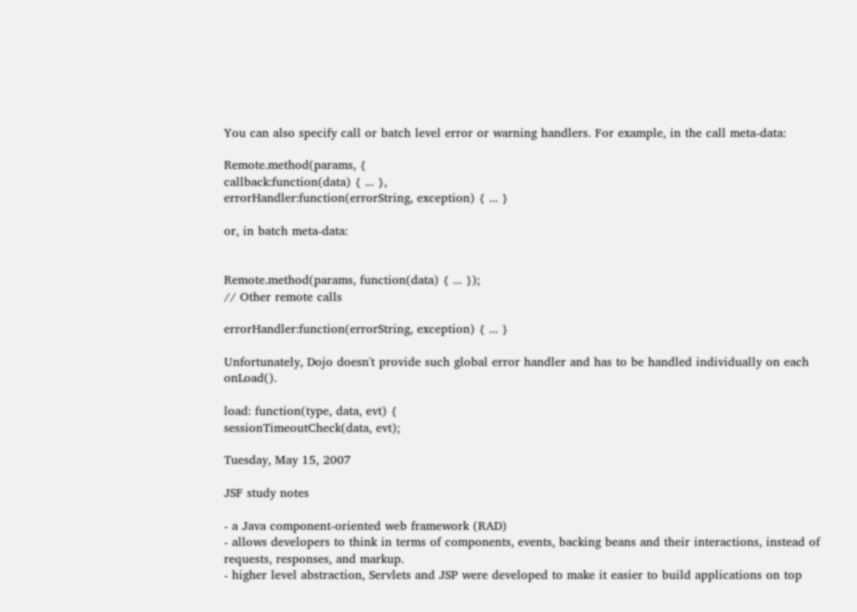You can also specify call or batch level error or warning handlers. For example, in the call meta-data:

Remote.method(params, {
callback:function(data) { ... },
errorHandler:function(errorString, exception) { ... }

or, in batch meta-data:


Remote.method(params, function(data) { ... });
// Other remote calls

errorHandler:function(errorString, exception) { ... }

Unfortunately, Dojo doesn't provide such global error handler and has to be handled individually on each onLoad().

load: function(type, data, evt) {
sessionTimeoutCheck(data, evt);

Tuesday, May 15, 2007

JSF study notes

- a Java component-oriented web framework (RAD)
- allows developers to think in terms of components, events, backing beans and their interactions, instead of requests, responses, and markup.
- higher level abstraction, Servlets and JSP were developed to make it easier to build applications on top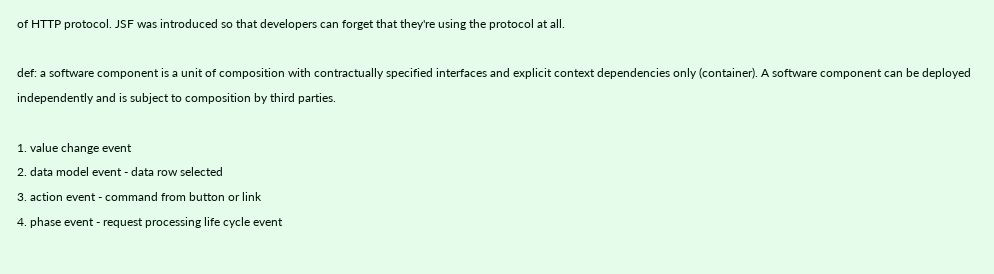of HTTP protocol. JSF was introduced so that developers can forget that they're using the protocol at all.

def: a software component is a unit of composition with contractually specified interfaces and explicit context dependencies only (container). A software component can be deployed independently and is subject to composition by third parties.

1. value change event
2. data model event - data row selected
3. action event - command from button or link
4. phase event - request processing life cycle event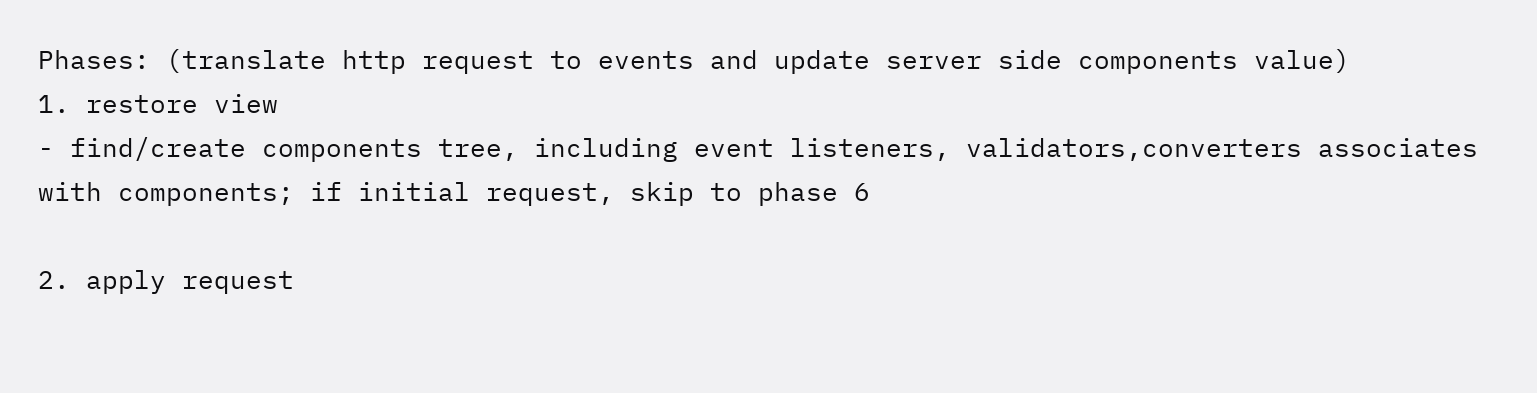Phases: (translate http request to events and update server side components value)
1. restore view
- find/create components tree, including event listeners, validators,converters associates with components; if initial request, skip to phase 6

2. apply request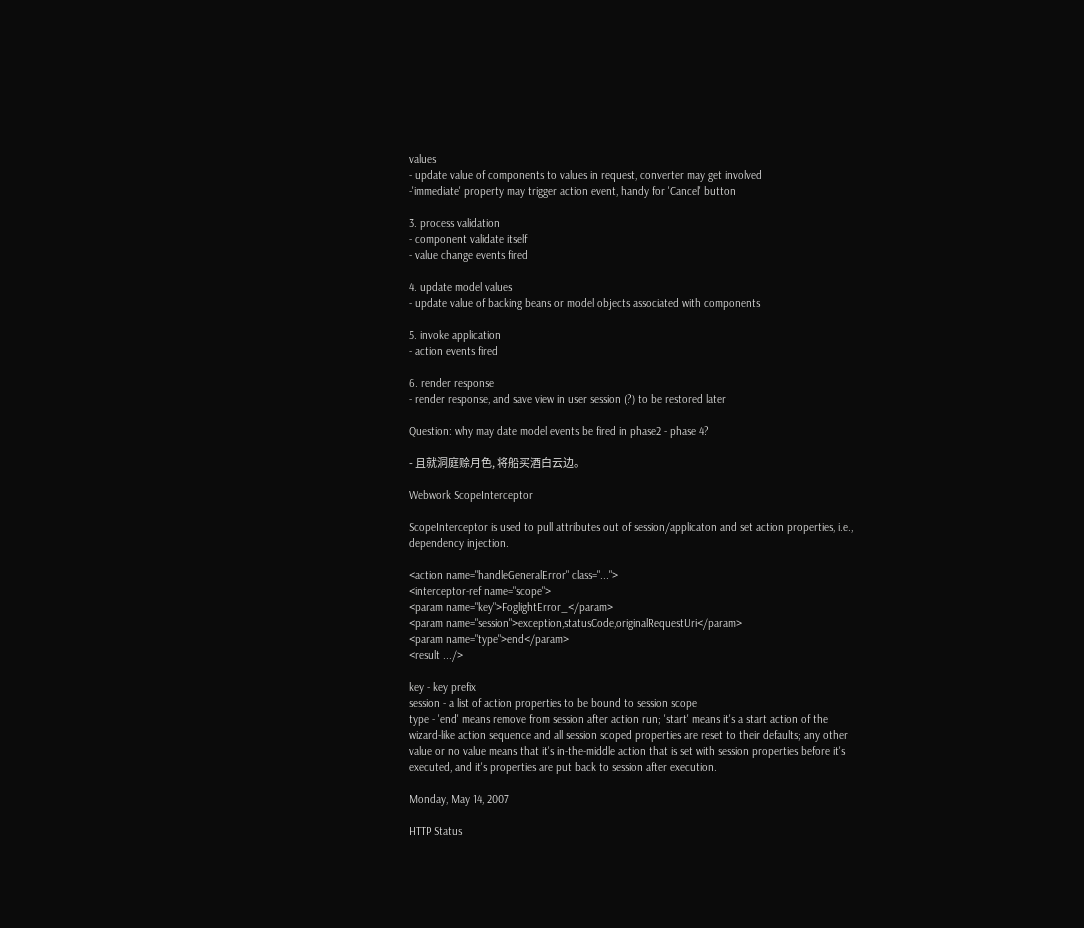values
- update value of components to values in request, converter may get involved
-'immediate' property may trigger action event, handy for 'Cancel' button

3. process validation
- component validate itself
- value change events fired

4. update model values
- update value of backing beans or model objects associated with components

5. invoke application
- action events fired

6. render response
- render response, and save view in user session (?) to be restored later

Question: why may date model events be fired in phase2 - phase 4?

- 且就洞庭赊月色, 将船买酒白云边。

Webwork ScopeInterceptor

ScopeInterceptor is used to pull attributes out of session/applicaton and set action properties, i.e., dependency injection.

<action name="handleGeneralError" class="...">
<interceptor-ref name="scope">
<param name="key">FoglightError_</param>
<param name="session">exception,statusCode,originalRequestUri</param>
<param name="type">end</param>
<result .../>

key - key prefix
session - a list of action properties to be bound to session scope
type - 'end' means remove from session after action run; 'start' means it's a start action of the wizard-like action sequence and all session scoped properties are reset to their defaults; any other value or no value means that it's in-the-middle action that is set with session properties before it's executed, and it's properties are put back to session after execution.

Monday, May 14, 2007

HTTP Status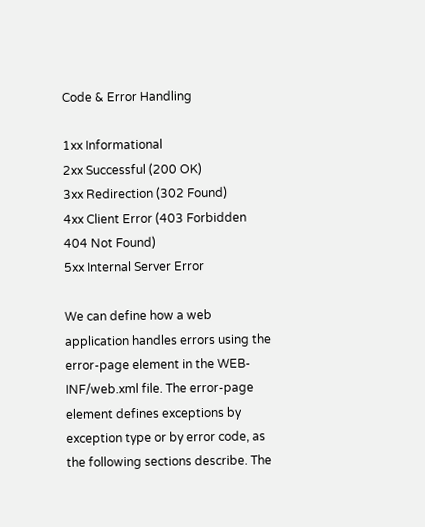Code & Error Handling

1xx Informational
2xx Successful (200 OK)
3xx Redirection (302 Found)
4xx Client Error (403 Forbidden 404 Not Found)
5xx Internal Server Error

We can define how a web application handles errors using the error-page element in the WEB-INF/web.xml file. The error-page element defines exceptions by exception type or by error code, as the following sections describe. The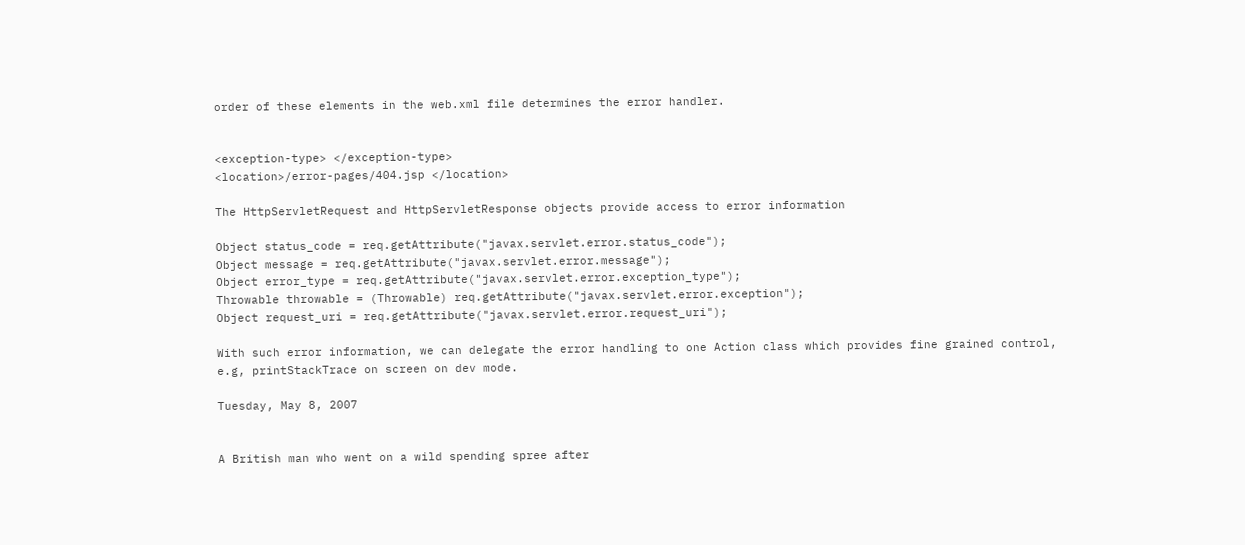order of these elements in the web.xml file determines the error handler.


<exception-type> </exception-type>
<location>/error-pages/404.jsp </location>

The HttpServletRequest and HttpServletResponse objects provide access to error information

Object status_code = req.getAttribute("javax.servlet.error.status_code");
Object message = req.getAttribute("javax.servlet.error.message");
Object error_type = req.getAttribute("javax.servlet.error.exception_type");
Throwable throwable = (Throwable) req.getAttribute("javax.servlet.error.exception");
Object request_uri = req.getAttribute("javax.servlet.error.request_uri");

With such error information, we can delegate the error handling to one Action class which provides fine grained control, e.g, printStackTrace on screen on dev mode.

Tuesday, May 8, 2007


A British man who went on a wild spending spree after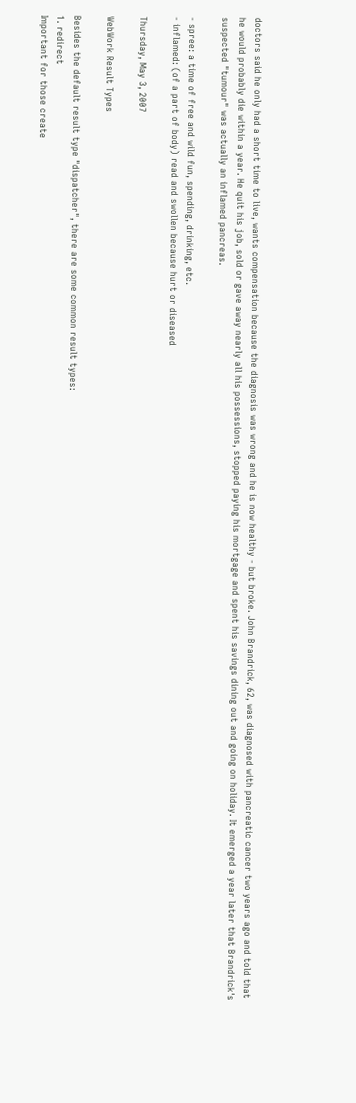doctors said he only had a short time to live, wants compensation because the diagnosis was wrong and he is now healthy - but broke. John Brandrick, 62, was diagnosed with pancreatic cancer two years ago and told that he would probably die within a year. He quit his job, sold or gave away nearly all his possessions, stopped paying his mortgage and spent his savings dining out and going on holiday. It emerged a year later that Brandrick's suspected "tumour" was actually an inflamed pancreas.

- spree: a time of free and wild fun, spending, drinking, etc.
- inflamed: (of a part of body) read and swollen because hurt or diseased

Thursday, May 3, 2007

WebWork Result Types

Besides the default result type "dispatcher", there are some common result types:
1. redirect
Important for those create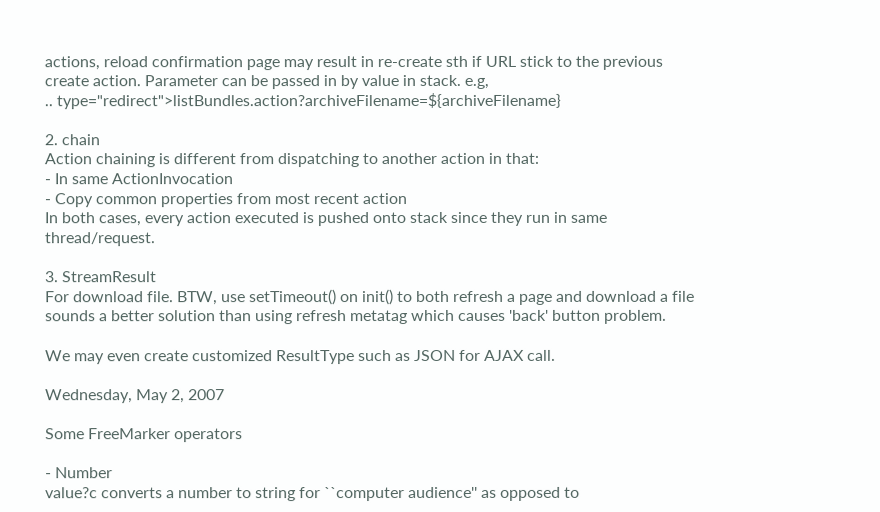actions, reload confirmation page may result in re-create sth if URL stick to the previous create action. Parameter can be passed in by value in stack. e.g,
.. type="redirect">listBundles.action?archiveFilename=${archiveFilename}

2. chain
Action chaining is different from dispatching to another action in that:
- In same ActionInvocation
- Copy common properties from most recent action
In both cases, every action executed is pushed onto stack since they run in same thread/request.

3. StreamResult
For download file. BTW, use setTimeout() on init() to both refresh a page and download a file sounds a better solution than using refresh metatag which causes 'back' button problem.

We may even create customized ResultType such as JSON for AJAX call.

Wednesday, May 2, 2007

Some FreeMarker operators

- Number
value?c converts a number to string for ``computer audience'' as opposed to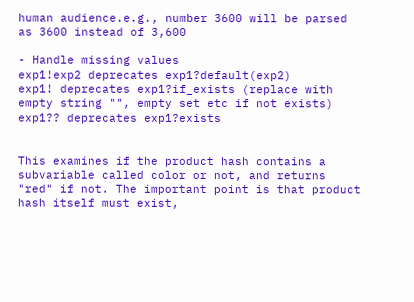human audience.e.g., number 3600 will be parsed as 3600 instead of 3,600

- Handle missing values
exp1!exp2 deprecates exp1?default(exp2)
exp1! deprecates exp1?if_exists (replace with empty string "", empty set etc if not exists)
exp1?? deprecates exp1?exists


This examines if the product hash contains a subvariable called color or not, and returns "red" if not. The important point is that product hash itself must exist,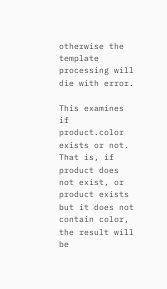otherwise the template processing will die with error.

This examines if product.color exists or not. That is, if product does not exist, or product exists but it does not contain color, the result will be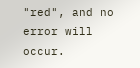"red", and no error will occur.